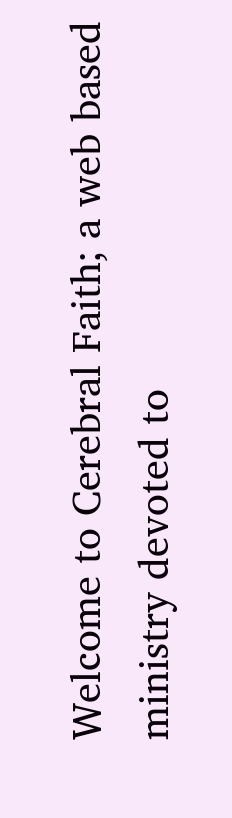Welcome to Cerebral Faith; a web based ministry devoted to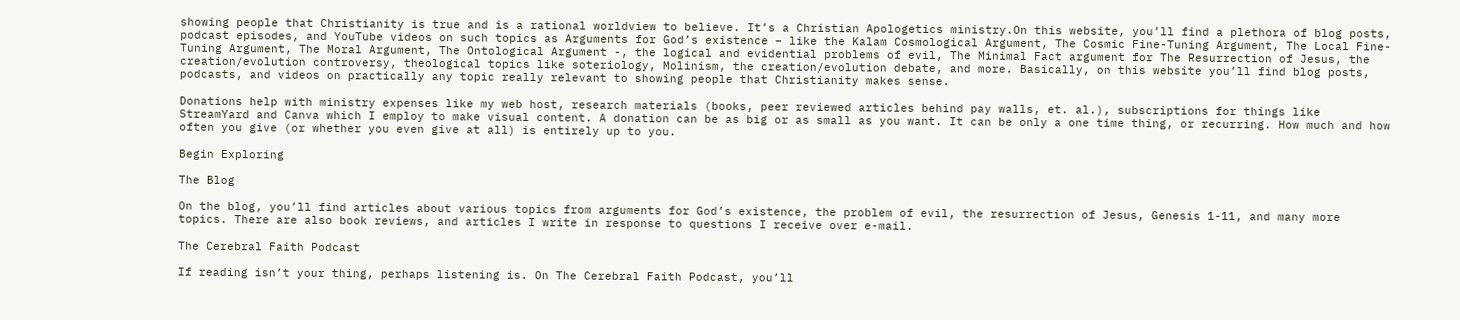showing people that Christianity is true and is a rational worldview to believe. It’s a Christian Apologetics ministry.On this website, you’ll find a plethora of blog posts, podcast episodes, and YouTube videos on such topics as Arguments for God’s existence – like the Kalam Cosmological Argument, The Cosmic Fine-Tuning Argument, The Local Fine-Tuning Argument, The Moral Argument, The Ontological Argument -, the logical and evidential problems of evil, The Minimal Fact argument for The Resurrection of Jesus, the creation/evolution controversy, theological topics like soteriology, Molinism, the creation/evolution debate, and more. Basically, on this website you’ll find blog posts, podcasts, and videos on practically any topic really relevant to showing people that Christianity makes sense.

Donations help with ministry expenses like my web host, research materials (books, peer reviewed articles behind pay walls, et. al.), subscriptions for things like StreamYard and Canva which I employ to make visual content. A donation can be as big or as small as you want. It can be only a one time thing, or recurring. How much and how often you give (or whether you even give at all) is entirely up to you.

Begin Exploring

The Blog

On the blog, you’ll find articles about various topics from arguments for God’s existence, the problem of evil, the resurrection of Jesus, Genesis 1-11, and many more topics. There are also book reviews, and articles I write in response to questions I receive over e-mail.

The Cerebral Faith Podcast

If reading isn’t your thing, perhaps listening is. On The Cerebral Faith Podcast, you’ll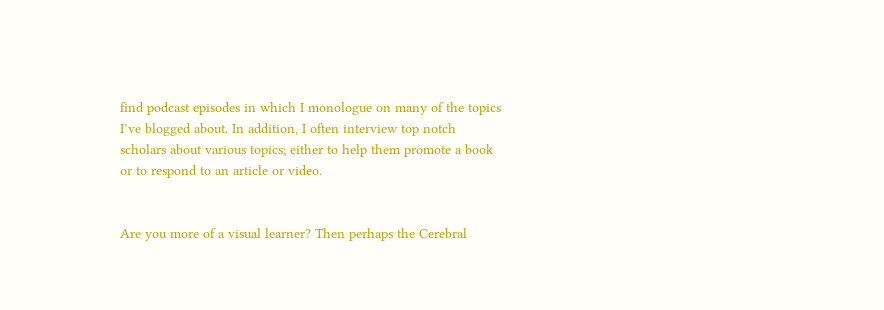find podcast episodes in which I monologue on many of the topics I’ve blogged about. In addition, I often interview top notch scholars about various topics; either to help them promote a book or to respond to an article or video.


Are you more of a visual learner? Then perhaps the Cerebral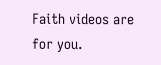Faith videos are for you.